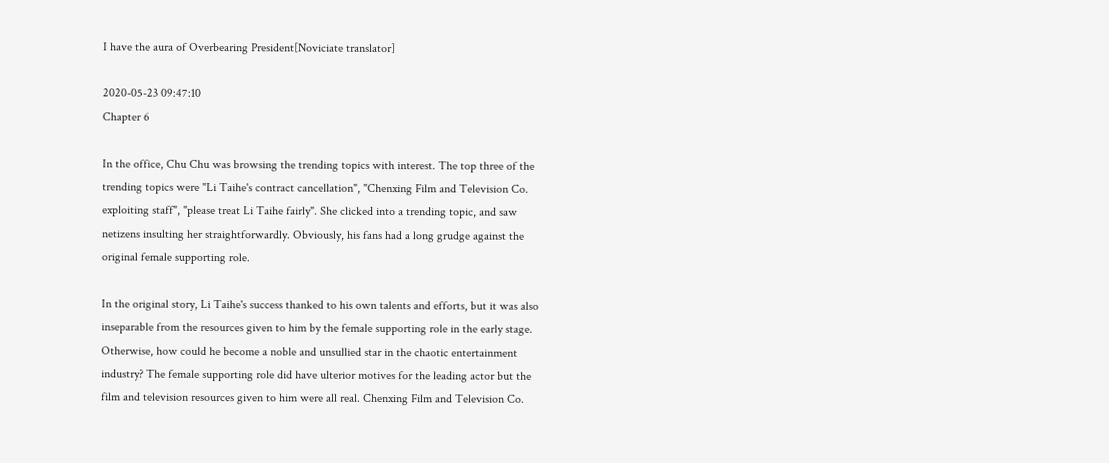I have the aura of Overbearing President[Noviciate translator]

2020-05-23 09:47:10
Chapter 6

In the office, Chu Chu was browsing the trending topics with interest. The top three of the trending topics were "Li Taihe's contract cancellation", "Chenxing Film and Television Co. exploiting staff", "please treat Li Taihe fairly". She clicked into a trending topic, and saw netizens insulting her straightforwardly. Obviously, his fans had a long grudge against the original female supporting role.

In the original story, Li Taihe's success thanked to his own talents and efforts, but it was also inseparable from the resources given to him by the female supporting role in the early stage. Otherwise, how could he become a noble and unsullied star in the chaotic entertainment industry? The female supporting role did have ulterior motives for the leading actor but the film and television resources given to him were all real. Chenxing Film and Television Co.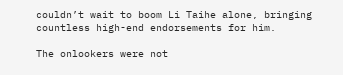couldn’t wait to boom Li Taihe alone, bringing countless high-end endorsements for him.

The onlookers were not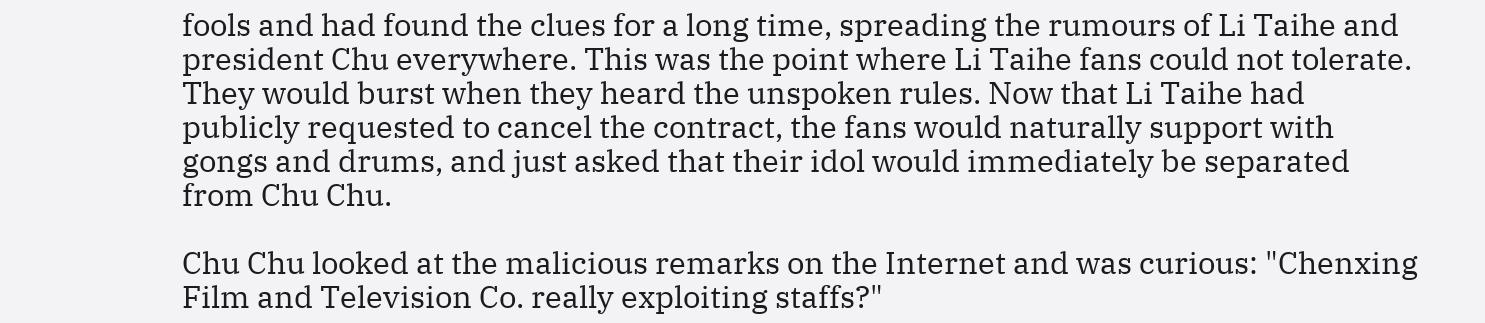fools and had found the clues for a long time, spreading the rumours of Li Taihe and president Chu everywhere. This was the point where Li Taihe fans could not tolerate. They would burst when they heard the unspoken rules. Now that Li Taihe had publicly requested to cancel the contract, the fans would naturally support with gongs and drums, and just asked that their idol would immediately be separated from Chu Chu.

Chu Chu looked at the malicious remarks on the Internet and was curious: "Chenxing Film and Television Co. really exploiting staffs?"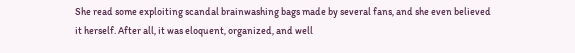She read some exploiting scandal brainwashing bags made by several fans, and she even believed it herself. After all, it was eloquent, organized, and well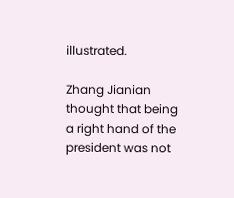illustrated.

Zhang Jianian thought that being a right hand of the president was not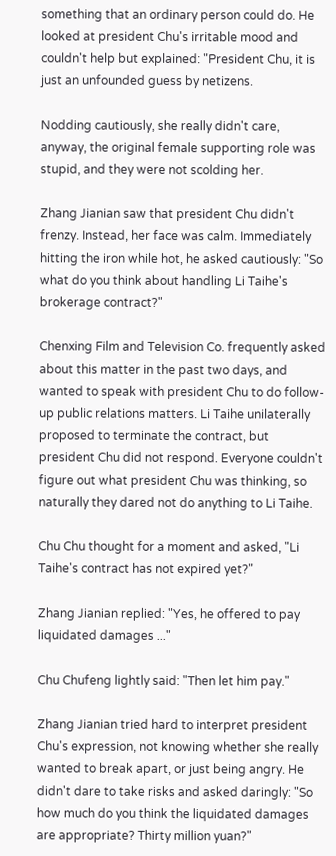something that an ordinary person could do. He looked at president Chu's irritable mood and couldn't help but explained: "President Chu, it is just an unfounded guess by netizens.

Nodding cautiously, she really didn't care, anyway, the original female supporting role was stupid, and they were not scolding her.

Zhang Jianian saw that president Chu didn't frenzy. Instead, her face was calm. Immediately hitting the iron while hot, he asked cautiously: "So what do you think about handling Li Taihe's brokerage contract?"

Chenxing Film and Television Co. frequently asked about this matter in the past two days, and wanted to speak with president Chu to do follow-up public relations matters. Li Taihe unilaterally proposed to terminate the contract, but president Chu did not respond. Everyone couldn't figure out what president Chu was thinking, so naturally they dared not do anything to Li Taihe.

Chu Chu thought for a moment and asked, "Li Taihe's contract has not expired yet?"

Zhang Jianian replied: "Yes, he offered to pay liquidated damages ..."

Chu Chufeng lightly said: "Then let him pay."

Zhang Jianian tried hard to interpret president Chu's expression, not knowing whether she really wanted to break apart, or just being angry. He didn't dare to take risks and asked daringly: "So how much do you think the liquidated damages are appropriate? Thirty million yuan?"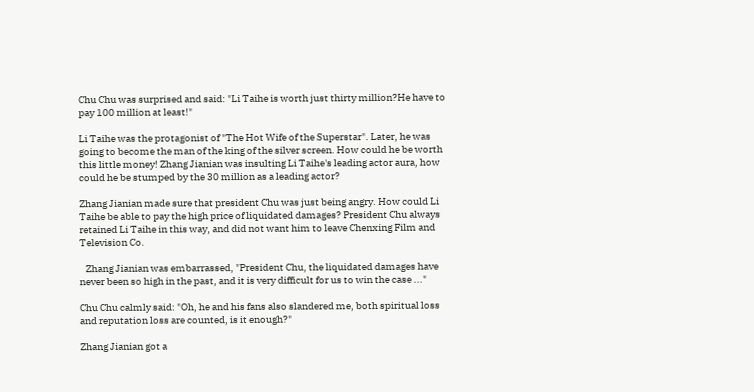Chu Chu was surprised and said: "Li Taihe is worth just thirty million?He have to pay 100 million at least!"

Li Taihe was the protagonist of "The Hot Wife of the Superstar". Later, he was going to become the man of the king of the silver screen. How could he be worth this little money! Zhang Jianian was insulting Li Taihe's leading actor aura, how could he be stumped by the 30 million as a leading actor?

Zhang Jianian made sure that president Chu was just being angry. How could Li Taihe be able to pay the high price of liquidated damages? President Chu always retained Li Taihe in this way, and did not want him to leave Chenxing Film and Television Co.

   Zhang Jianian was embarrassed, "President Chu, the liquidated damages have never been so high in the past, and it is very difficult for us to win the case ..."

Chu Chu calmly said: "Oh, he and his fans also slandered me, both spiritual loss and reputation loss are counted, is it enough?"

Zhang Jianian got a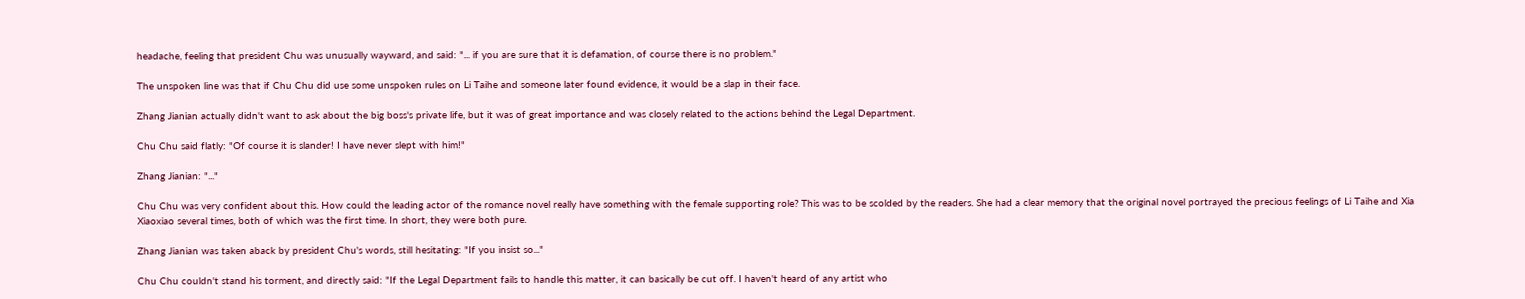headache, feeling that president Chu was unusually wayward, and said: "... if you are sure that it is defamation, of course there is no problem."

The unspoken line was that if Chu Chu did use some unspoken rules on Li Taihe and someone later found evidence, it would be a slap in their face.

Zhang Jianian actually didn't want to ask about the big boss's private life, but it was of great importance and was closely related to the actions behind the Legal Department.

Chu Chu said flatly: "Of course it is slander! I have never slept with him!"

Zhang Jianian: "..."

Chu Chu was very confident about this. How could the leading actor of the romance novel really have something with the female supporting role? This was to be scolded by the readers. She had a clear memory that the original novel portrayed the precious feelings of Li Taihe and Xia Xiaoxiao several times, both of which was the first time. In short, they were both pure.

Zhang Jianian was taken aback by president Chu's words, still hesitating: "If you insist so..."

Chu Chu couldn't stand his torment, and directly said: "If the Legal Department fails to handle this matter, it can basically be cut off. I haven't heard of any artist who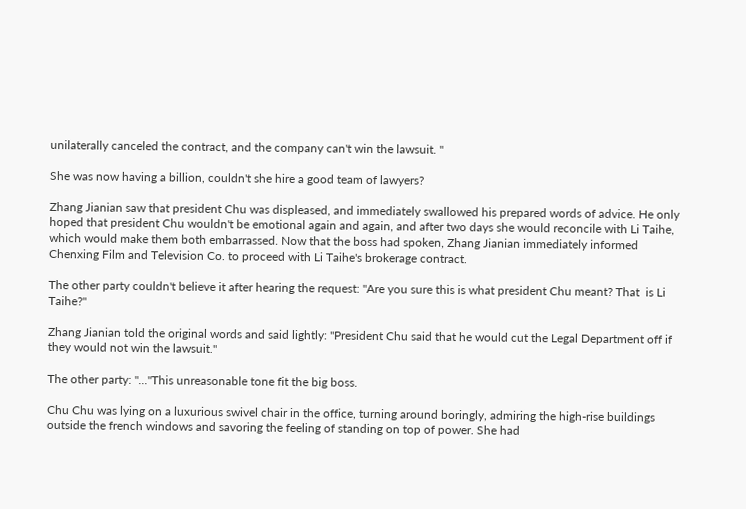unilaterally canceled the contract, and the company can't win the lawsuit. "

She was now having a billion, couldn't she hire a good team of lawyers?

Zhang Jianian saw that president Chu was displeased, and immediately swallowed his prepared words of advice. He only hoped that president Chu wouldn't be emotional again and again, and after two days she would reconcile with Li Taihe, which would make them both embarrassed. Now that the boss had spoken, Zhang Jianian immediately informed Chenxing Film and Television Co. to proceed with Li Taihe's brokerage contract.

The other party couldn't believe it after hearing the request: "Are you sure this is what president Chu meant? That  is Li Taihe?"

Zhang Jianian told the original words and said lightly: "President Chu said that he would cut the Legal Department off if they would not win the lawsuit."

The other party: "..."This unreasonable tone fit the big boss.

Chu Chu was lying on a luxurious swivel chair in the office, turning around boringly, admiring the high-rise buildings outside the french windows and savoring the feeling of standing on top of power. She had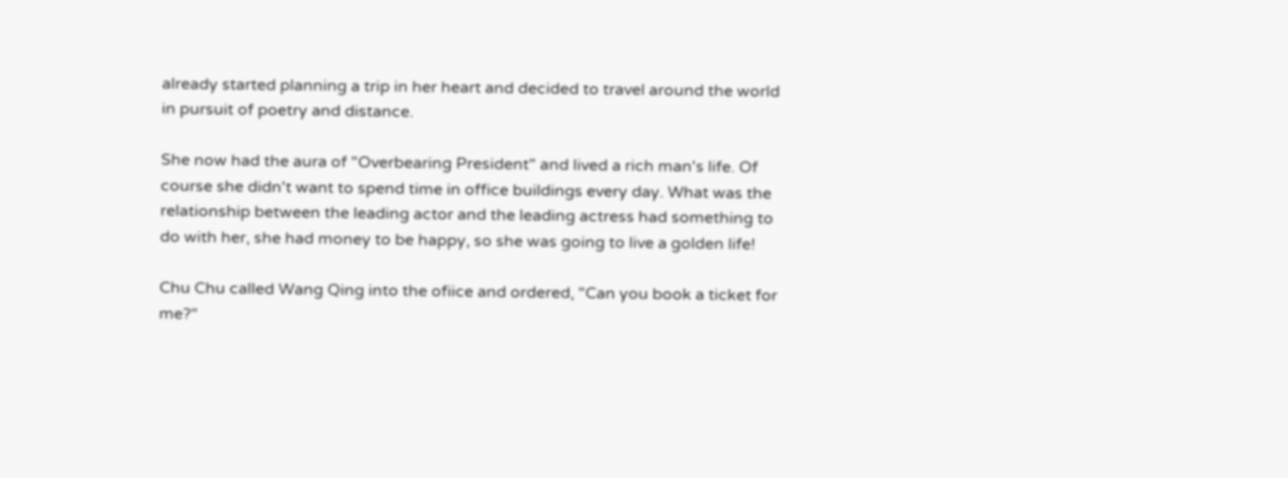already started planning a trip in her heart and decided to travel around the world in pursuit of poetry and distance.

She now had the aura of "Overbearing President" and lived a rich man's life. Of course she didn't want to spend time in office buildings every day. What was the relationship between the leading actor and the leading actress had something to do with her, she had money to be happy, so she was going to live a golden life!

Chu Chu called Wang Qing into the ofiice and ordered, "Can you book a ticket for me?"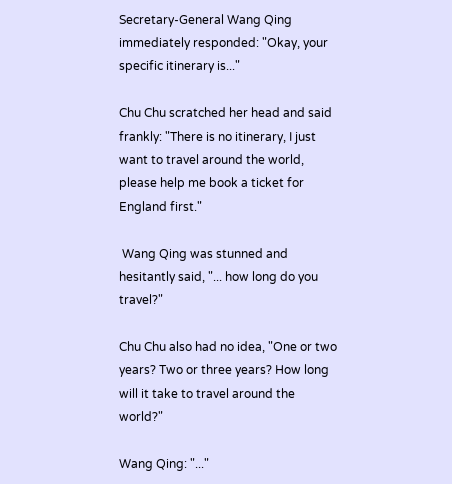Secretary-General Wang Qing immediately responded: "Okay, your specific itinerary is..."

Chu Chu scratched her head and said frankly: "There is no itinerary, I just want to travel around the world, please help me book a ticket for England first."

 Wang Qing was stunned and hesitantly said, "... how long do you travel?"

Chu Chu also had no idea, "One or two years? Two or three years? How long will it take to travel around the world?"

Wang Qing: "..."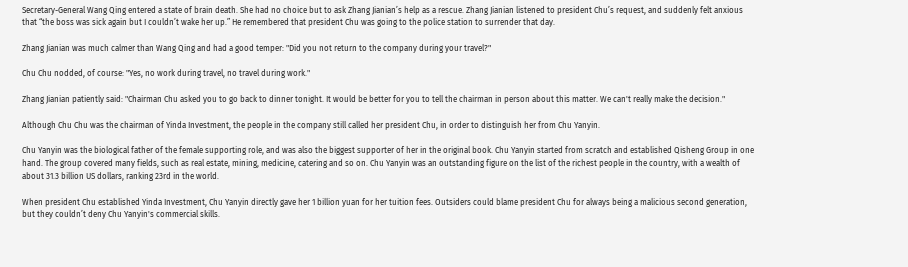Secretary-General Wang Qing entered a state of brain death. She had no choice but to ask Zhang Jianian’s help as a rescue. Zhang Jianian listened to president Chu’s request, and suddenly felt anxious that “the boss was sick again but I couldn’t wake her up.” He remembered that president Chu was going to the police station to surrender that day.

Zhang Jianian was much calmer than Wang Qing and had a good temper: "Did you not return to the company during your travel?"

Chu Chu nodded, of course: "Yes, no work during travel, no travel during work."

Zhang Jianian patiently said: "Chairman Chu asked you to go back to dinner tonight. It would be better for you to tell the chairman in person about this matter. We can't really make the decision."

Although Chu Chu was the chairman of Yinda Investment, the people in the company still called her president Chu, in order to distinguish her from Chu Yanyin.

Chu Yanyin was the biological father of the female supporting role, and was also the biggest supporter of her in the original book. Chu Yanyin started from scratch and established Qisheng Group in one hand. The group covered many fields, such as real estate, mining, medicine, catering and so on. Chu Yanyin was an outstanding figure on the list of the richest people in the country, with a wealth of about 31.3 billion US dollars, ranking 23rd in the world.

When president Chu established Yinda Investment, Chu Yanyin directly gave her 1 billion yuan for her tuition fees. Outsiders could blame president Chu for always being a malicious second generation, but they couldn’t deny Chu Yanyin's commercial skills.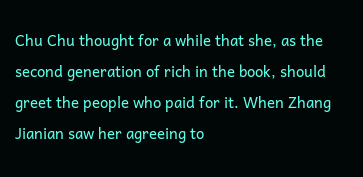Chu Chu thought for a while that she, as the second generation of rich in the book, should greet the people who paid for it. When Zhang Jianian saw her agreeing to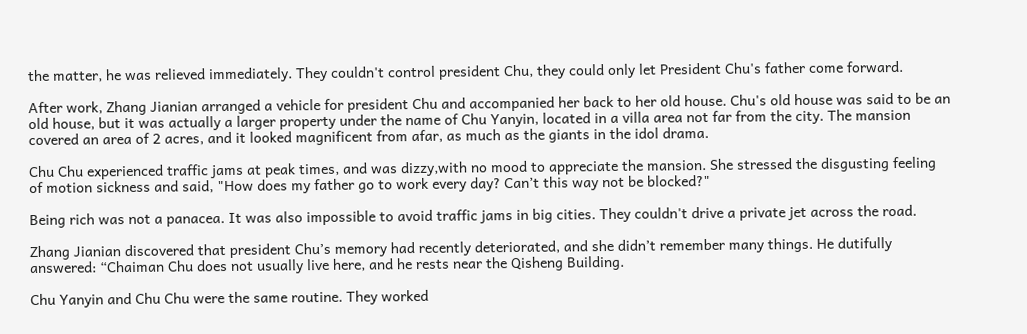the matter, he was relieved immediately. They couldn't control president Chu, they could only let President Chu's father come forward.

After work, Zhang Jianian arranged a vehicle for president Chu and accompanied her back to her old house. Chu's old house was said to be an old house, but it was actually a larger property under the name of Chu Yanyin, located in a villa area not far from the city. The mansion covered an area of 2 acres, and it looked magnificent from afar, as much as the giants in the idol drama.

Chu Chu experienced traffic jams at peak times, and was dizzy,with no mood to appreciate the mansion. She stressed the disgusting feeling of motion sickness and said, "How does my father go to work every day? Can’t this way not be blocked?"

Being rich was not a panacea. It was also impossible to avoid traffic jams in big cities. They couldn't drive a private jet across the road.

Zhang Jianian discovered that president Chu’s memory had recently deteriorated, and she didn’t remember many things. He dutifully answered: “Chaiman Chu does not usually live here, and he rests near the Qisheng Building.

Chu Yanyin and Chu Chu were the same routine. They worked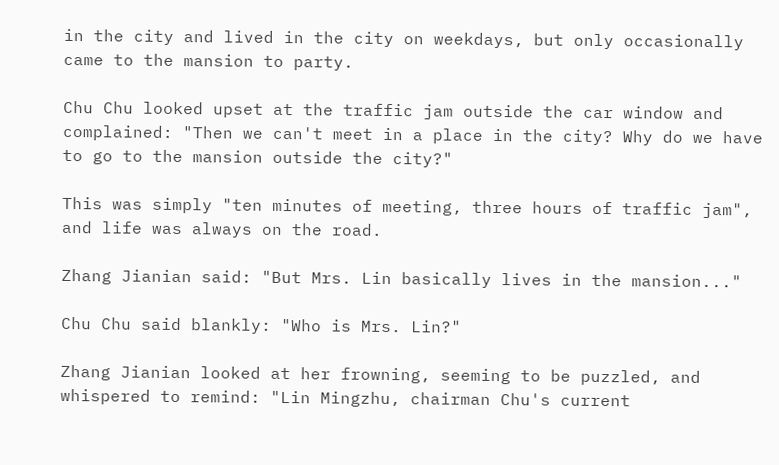in the city and lived in the city on weekdays, but only occasionally came to the mansion to party.

Chu Chu looked upset at the traffic jam outside the car window and complained: "Then we can't meet in a place in the city? Why do we have to go to the mansion outside the city?"

This was simply "ten minutes of meeting, three hours of traffic jam", and life was always on the road.

Zhang Jianian said: "But Mrs. Lin basically lives in the mansion..."

Chu Chu said blankly: "Who is Mrs. Lin?"

Zhang Jianian looked at her frowning, seeming to be puzzled, and whispered to remind: "Lin Mingzhu, chairman Chu's current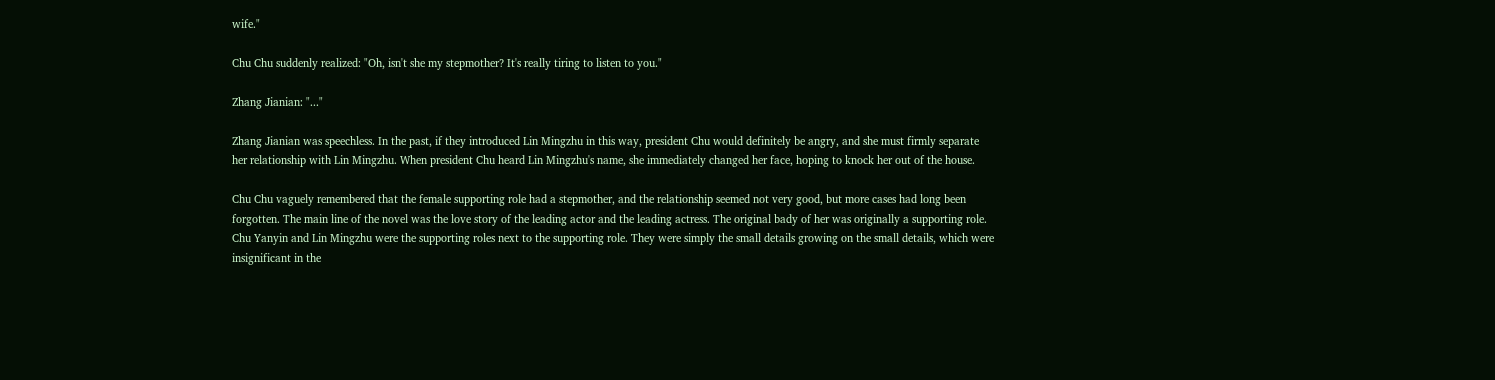wife."

Chu Chu suddenly realized: "Oh, isn't she my stepmother? It's really tiring to listen to you."

Zhang Jianian: "..."

Zhang Jianian was speechless. In the past, if they introduced Lin Mingzhu in this way, president Chu would definitely be angry, and she must firmly separate her relationship with Lin Mingzhu. When president Chu heard Lin Mingzhu's name, she immediately changed her face, hoping to knock her out of the house.

Chu Chu vaguely remembered that the female supporting role had a stepmother, and the relationship seemed not very good, but more cases had long been forgotten. The main line of the novel was the love story of the leading actor and the leading actress. The original bady of her was originally a supporting role. Chu Yanyin and Lin Mingzhu were the supporting roles next to the supporting role. They were simply the small details growing on the small details, which were insignificant in the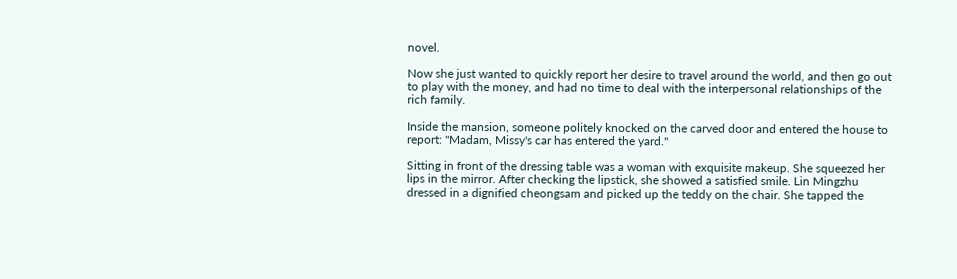novel.

Now she just wanted to quickly report her desire to travel around the world, and then go out to play with the money, and had no time to deal with the interpersonal relationships of the rich family.

Inside the mansion, someone politely knocked on the carved door and entered the house to report: "Madam, Missy's car has entered the yard."

Sitting in front of the dressing table was a woman with exquisite makeup. She squeezed her lips in the mirror. After checking the lipstick, she showed a satisfied smile. Lin Mingzhu dressed in a dignified cheongsam and picked up the teddy on the chair. She tapped the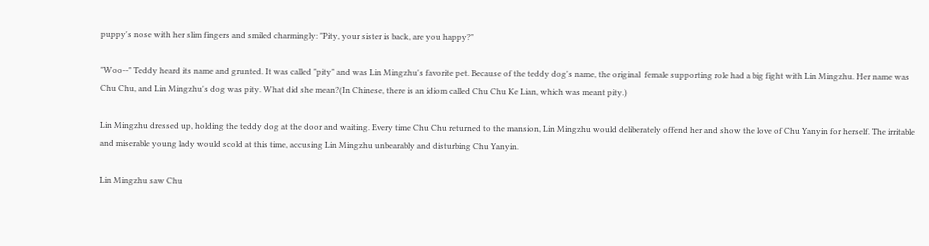puppy's nose with her slim fingers and smiled charmingly: "Pity, your sister is back, are you happy?"

"Woo--" Teddy heard its name and grunted. It was called "pity" and was Lin Mingzhu's favorite pet. Because of the teddy dog's name, the original  female supporting role had a big fight with Lin Mingzhu. Her name was Chu Chu, and Lin Mingzhu's dog was pity. What did she mean?(In Chinese, there is an idiom called Chu Chu Ke Lian, which was meant pity.)

Lin Mingzhu dressed up, holding the teddy dog at the door and waiting. Every time Chu Chu returned to the mansion, Lin Mingzhu would deliberately offend her and show the love of Chu Yanyin for herself. The irritable and miserable young lady would scold at this time, accusing Lin Mingzhu unbearably and disturbing Chu Yanyin.

Lin Mingzhu saw Chu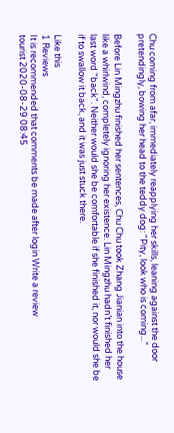Chu coming from afar, immediately reapplying her skills, leaning against the door pretendingly, bowing her head to the teddy dog: "Pity, look who is coming..."

Before Lin Mingzhu finished her sentences, Chu Chu took Zhang Jianian into the house like a whirlwind, completely ignoring her existence. Lin Mingzhu hadn’t finished her last word "back". Neither would she be comfortable if she finished it, nor would she be if to swallow it back, and it was just stuck there.

Like this
1 Reviews
It is recommended that comments be made after login Write a review
tourist 2020-08-29 08:45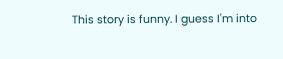This story is funny. I guess I'm into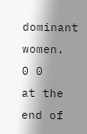dominant women.
0 0
at the end of